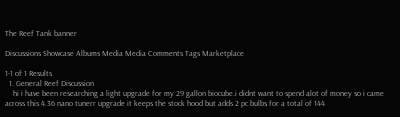The Reef Tank banner

Discussions Showcase Albums Media Media Comments Tags Marketplace

1-1 of 1 Results
  1. General Reef Discussion
    hi i have been researching a light upgrade for my 29 gallon biocube.i didnt want to spend alot of money so i came across this 4.36 nano tunerr upgrade it keeps the stock hood but adds 2 pc bulbs for a total of 144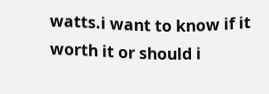watts.i want to know if it worth it or should i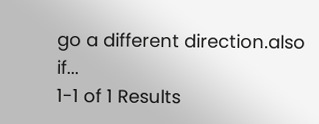go a different direction.also if...
1-1 of 1 Results